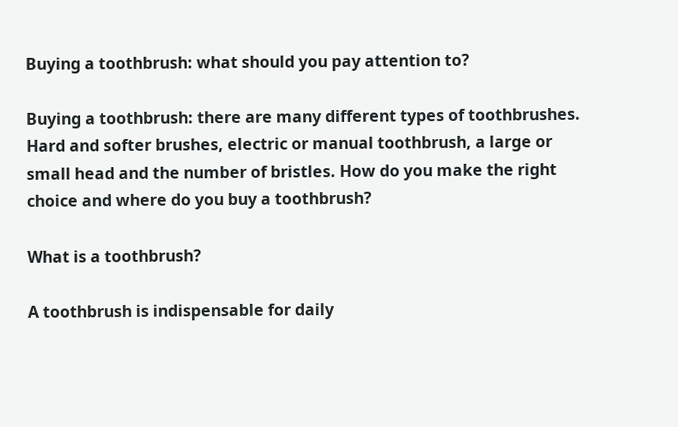Buying a toothbrush: what should you pay attention to?

Buying a toothbrush: there are many different types of toothbrushes. Hard and softer brushes, electric or manual toothbrush, a large or small head and the number of bristles. How do you make the right choice and where do you buy a toothbrush?

What is a toothbrush?

A toothbrush is indispensable for daily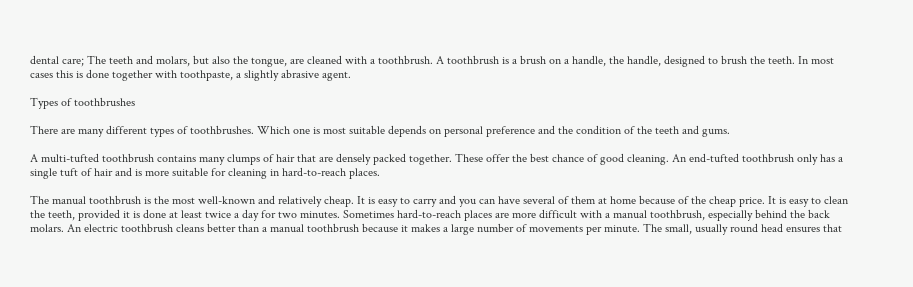dental care; The teeth and molars, but also the tongue, are cleaned with a toothbrush. A toothbrush is a brush on a handle, the handle, designed to brush the teeth. In most cases this is done together with toothpaste, a slightly abrasive agent.

Types of toothbrushes

There are many different types of toothbrushes. Which one is most suitable depends on personal preference and the condition of the teeth and gums.

A multi-tufted toothbrush contains many clumps of hair that are densely packed together. These offer the best chance of good cleaning. An end-tufted toothbrush only has a single tuft of hair and is more suitable for cleaning in hard-to-reach places.

The manual toothbrush is the most well-known and relatively cheap. It is easy to carry and you can have several of them at home because of the cheap price. It is easy to clean the teeth, provided it is done at least twice a day for two minutes. Sometimes hard-to-reach places are more difficult with a manual toothbrush, especially behind the back molars. An electric toothbrush cleans better than a manual toothbrush because it makes a large number of movements per minute. The small, usually round head ensures that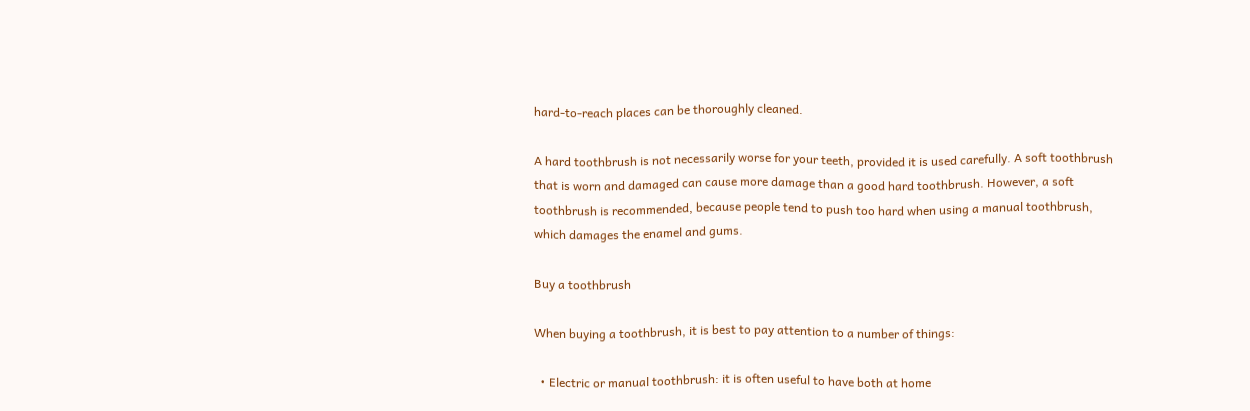hard-to-reach places can be thoroughly cleaned.

A hard toothbrush is not necessarily worse for your teeth, provided it is used carefully. A soft toothbrush that is worn and damaged can cause more damage than a good hard toothbrush. However, a soft toothbrush is recommended, because people tend to push too hard when using a manual toothbrush, which damages the enamel and gums.

Buy a toothbrush

When buying a toothbrush, it is best to pay attention to a number of things:

  • Electric or manual toothbrush: it is often useful to have both at home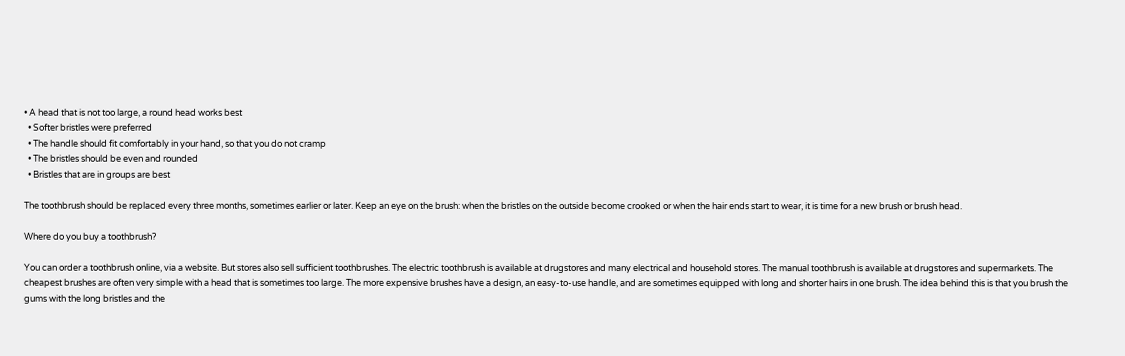• A head that is not too large, a round head works best
  • Softer bristles were preferred
  • The handle should fit comfortably in your hand, so that you do not cramp
  • The bristles should be even and rounded
  • Bristles that are in groups are best

The toothbrush should be replaced every three months, sometimes earlier or later. Keep an eye on the brush: when the bristles on the outside become crooked or when the hair ends start to wear, it is time for a new brush or brush head.

Where do you buy a toothbrush?

You can order a toothbrush online, via a website. But stores also sell sufficient toothbrushes. The electric toothbrush is available at drugstores and many electrical and household stores. The manual toothbrush is available at drugstores and supermarkets. The cheapest brushes are often very simple with a head that is sometimes too large. The more expensive brushes have a design, an easy-to-use handle, and are sometimes equipped with long and shorter hairs in one brush. The idea behind this is that you brush the gums with the long bristles and the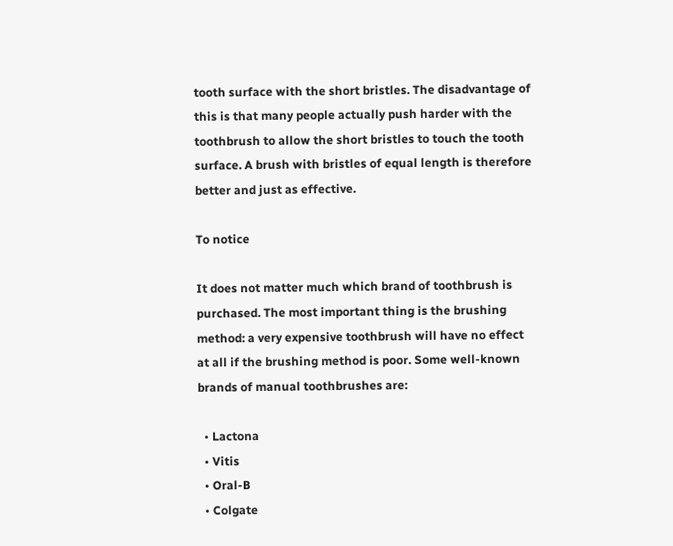tooth surface with the short bristles. The disadvantage of this is that many people actually push harder with the toothbrush to allow the short bristles to touch the tooth surface. A brush with bristles of equal length is therefore better and just as effective.

To notice

It does not matter much which brand of toothbrush is purchased. The most important thing is the brushing method: a very expensive toothbrush will have no effect at all if the brushing method is poor. Some well-known brands of manual toothbrushes are:

  • Lactona
  • Vitis
  • Oral-B
  • Colgate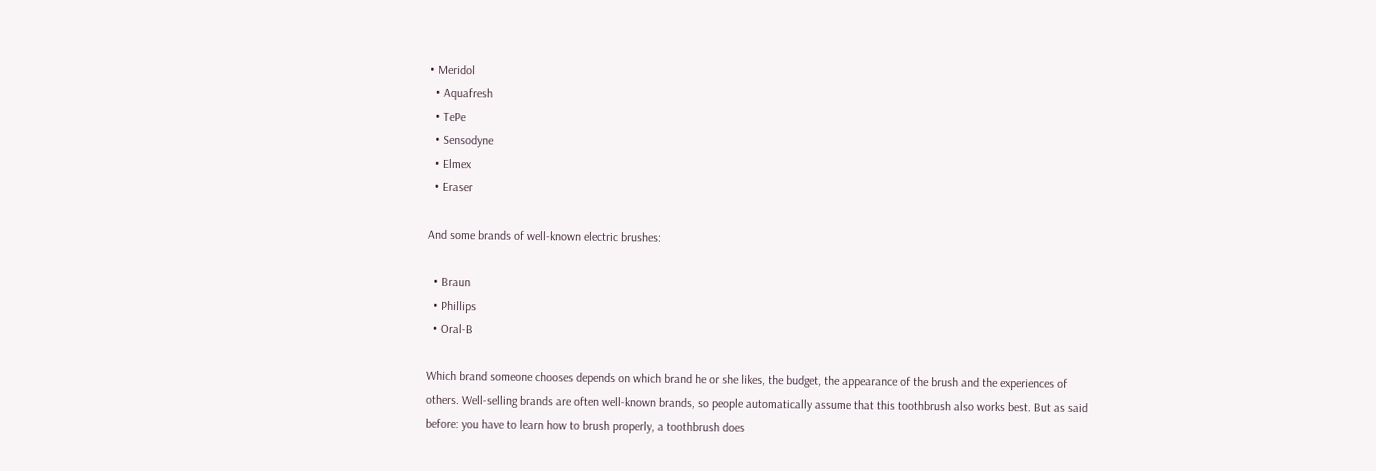• Meridol
  • Aquafresh
  • TePe
  • Sensodyne
  • Elmex
  • Eraser

And some brands of well-known electric brushes:

  • Braun
  • Phillips
  • Oral-B

Which brand someone chooses depends on which brand he or she likes, the budget, the appearance of the brush and the experiences of others. Well-selling brands are often well-known brands, so people automatically assume that this toothbrush also works best. But as said before: you have to learn how to brush properly, a toothbrush does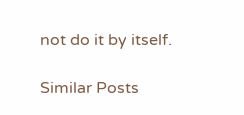not do it by itself.

Similar Posts